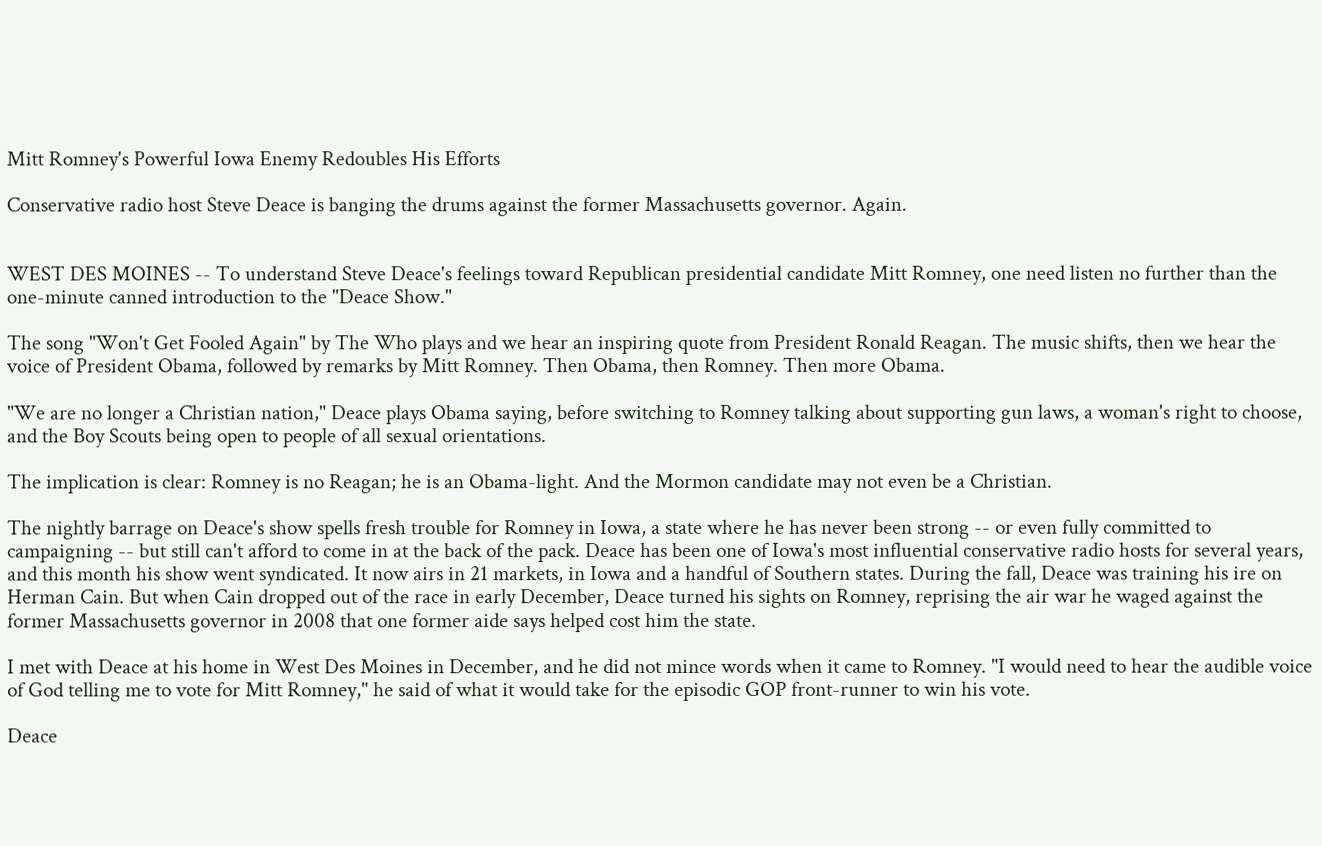Mitt Romney's Powerful Iowa Enemy Redoubles His Efforts

Conservative radio host Steve Deace is banging the drums against the former Massachusetts governor. Again.


WEST DES MOINES -- To understand Steve Deace's feelings toward Republican presidential candidate Mitt Romney, one need listen no further than the one-minute canned introduction to the "Deace Show."

The song "Won't Get Fooled Again" by The Who plays and we hear an inspiring quote from President Ronald Reagan. The music shifts, then we hear the voice of President Obama, followed by remarks by Mitt Romney. Then Obama, then Romney. Then more Obama.

"We are no longer a Christian nation," Deace plays Obama saying, before switching to Romney talking about supporting gun laws, a woman's right to choose, and the Boy Scouts being open to people of all sexual orientations.

The implication is clear: Romney is no Reagan; he is an Obama-light. And the Mormon candidate may not even be a Christian.

The nightly barrage on Deace's show spells fresh trouble for Romney in Iowa, a state where he has never been strong -- or even fully committed to campaigning -- but still can't afford to come in at the back of the pack. Deace has been one of Iowa's most influential conservative radio hosts for several years, and this month his show went syndicated. It now airs in 21 markets, in Iowa and a handful of Southern states. During the fall, Deace was training his ire on Herman Cain. But when Cain dropped out of the race in early December, Deace turned his sights on Romney, reprising the air war he waged against the former Massachusetts governor in 2008 that one former aide says helped cost him the state.

I met with Deace at his home in West Des Moines in December, and he did not mince words when it came to Romney. "I would need to hear the audible voice of God telling me to vote for Mitt Romney," he said of what it would take for the episodic GOP front-runner to win his vote.

Deace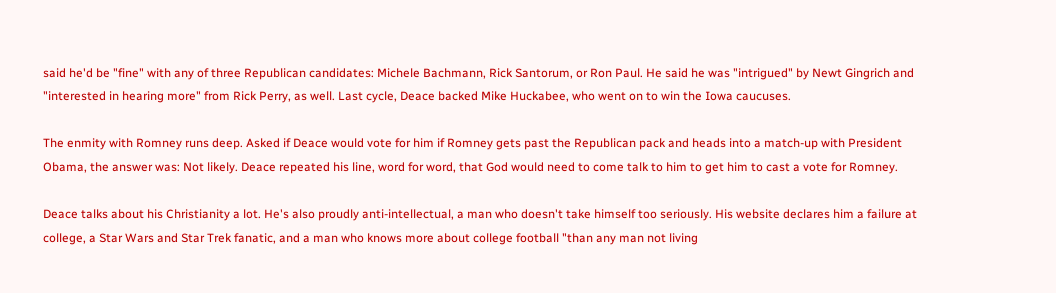said he'd be "fine" with any of three Republican candidates: Michele Bachmann, Rick Santorum, or Ron Paul. He said he was "intrigued" by Newt Gingrich and "interested in hearing more" from Rick Perry, as well. Last cycle, Deace backed Mike Huckabee, who went on to win the Iowa caucuses.

The enmity with Romney runs deep. Asked if Deace would vote for him if Romney gets past the Republican pack and heads into a match-up with President Obama, the answer was: Not likely. Deace repeated his line, word for word, that God would need to come talk to him to get him to cast a vote for Romney.

Deace talks about his Christianity a lot. He's also proudly anti-intellectual, a man who doesn't take himself too seriously. His website declares him a failure at college, a Star Wars and Star Trek fanatic, and a man who knows more about college football "than any man not living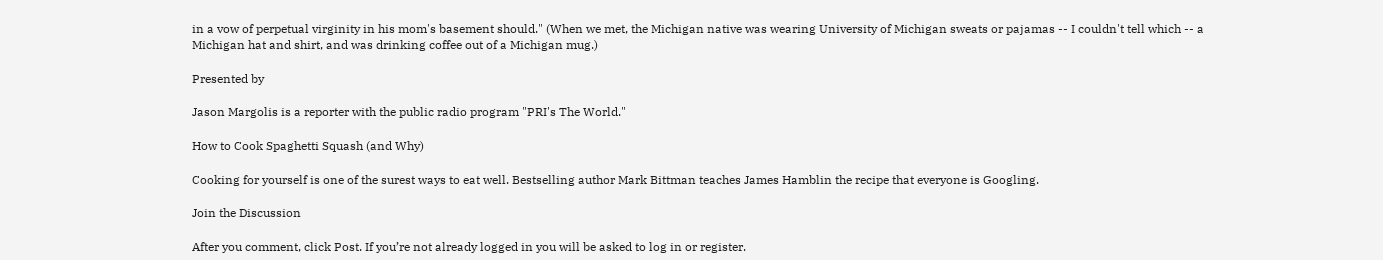in a vow of perpetual virginity in his mom's basement should." (When we met, the Michigan native was wearing University of Michigan sweats or pajamas -- I couldn't tell which -- a Michigan hat and shirt, and was drinking coffee out of a Michigan mug.)

Presented by

Jason Margolis is a reporter with the public radio program "PRI's The World."

How to Cook Spaghetti Squash (and Why)

Cooking for yourself is one of the surest ways to eat well. Bestselling author Mark Bittman teaches James Hamblin the recipe that everyone is Googling.

Join the Discussion

After you comment, click Post. If you’re not already logged in you will be asked to log in or register.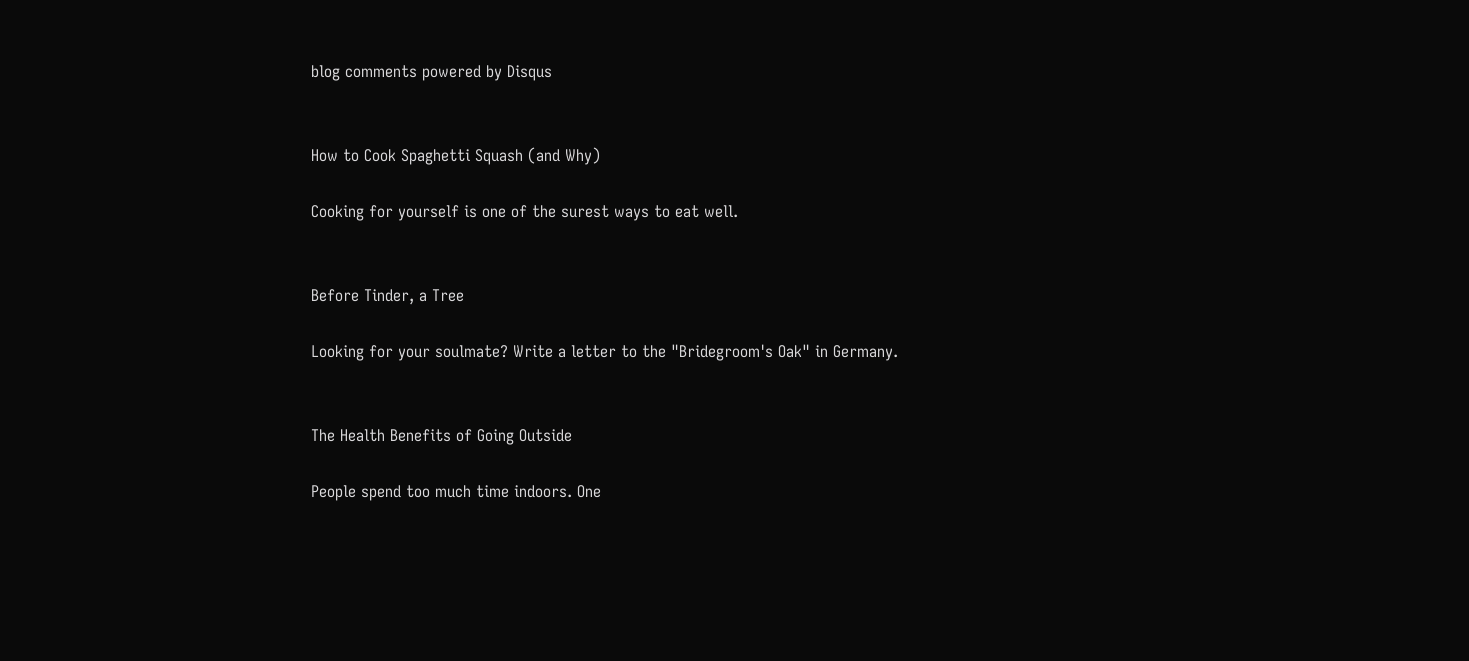blog comments powered by Disqus


How to Cook Spaghetti Squash (and Why)

Cooking for yourself is one of the surest ways to eat well.


Before Tinder, a Tree

Looking for your soulmate? Write a letter to the "Bridegroom's Oak" in Germany.


The Health Benefits of Going Outside

People spend too much time indoors. One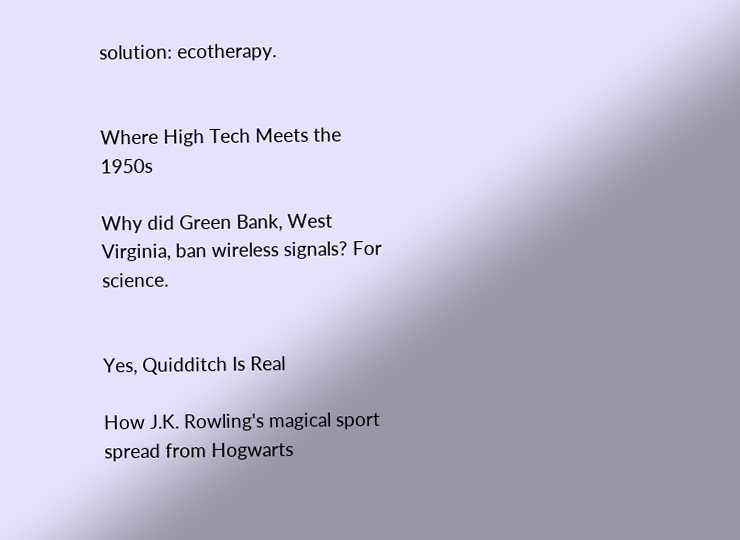solution: ecotherapy.


Where High Tech Meets the 1950s

Why did Green Bank, West Virginia, ban wireless signals? For science.


Yes, Quidditch Is Real

How J.K. Rowling's magical sport spread from Hogwarts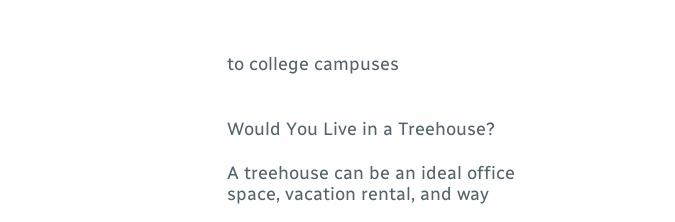to college campuses


Would You Live in a Treehouse?

A treehouse can be an ideal office space, vacation rental, and way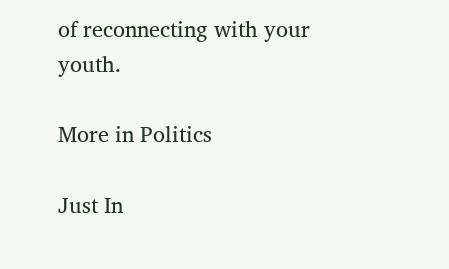of reconnecting with your youth.

More in Politics

Just In